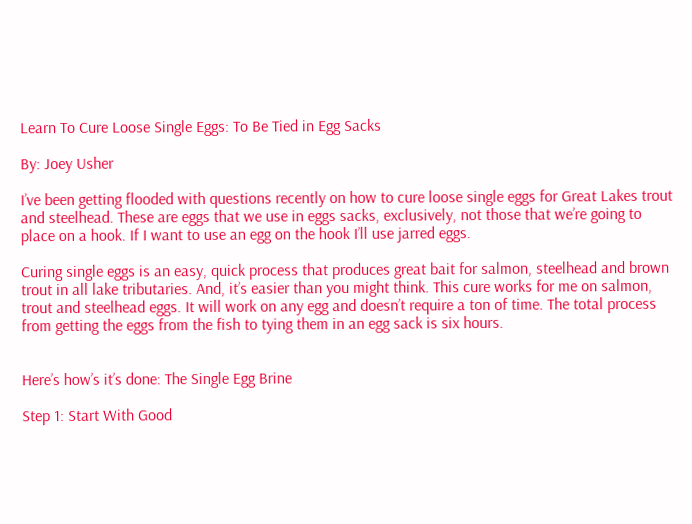Learn To Cure Loose Single Eggs: To Be Tied in Egg Sacks

By: Joey Usher

I’ve been getting flooded with questions recently on how to cure loose single eggs for Great Lakes trout and steelhead. These are eggs that we use in eggs sacks, exclusively, not those that we’re going to place on a hook. If I want to use an egg on the hook I’ll use jarred eggs.

Curing single eggs is an easy, quick process that produces great bait for salmon, steelhead and brown trout in all lake tributaries. And, it’s easier than you might think. This cure works for me on salmon, trout and steelhead eggs. It will work on any egg and doesn’t require a ton of time. The total process from getting the eggs from the fish to tying them in an egg sack is six hours.


Here’s how’s it’s done: The Single Egg Brine

Step 1: Start With Good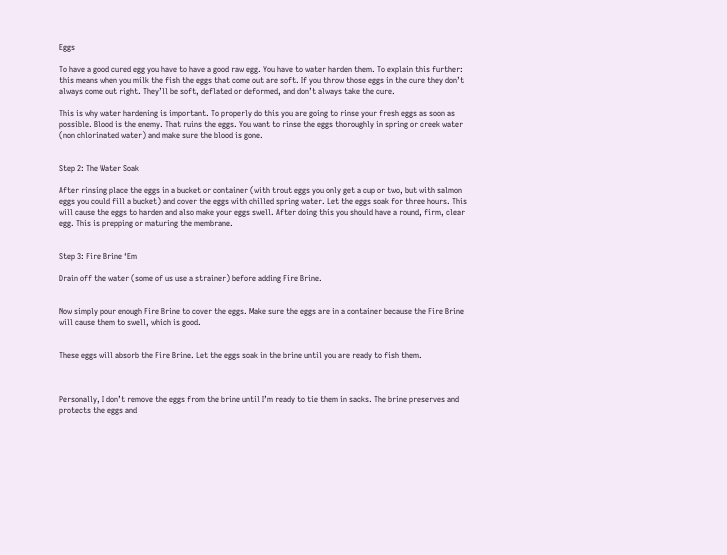Eggs

To have a good cured egg you have to have a good raw egg. You have to water harden them. To explain this further: this means when you milk the fish the eggs that come out are soft. If you throw those eggs in the cure they don’t always come out right. They’ll be soft, deflated or deformed, and don’t always take the cure.

This is why water hardening is important. To properly do this you are going to rinse your fresh eggs as soon as possible. Blood is the enemy. That ruins the eggs. You want to rinse the eggs thoroughly in spring or creek water (non chlorinated water) and make sure the blood is gone.


Step 2: The Water Soak

After rinsing place the eggs in a bucket or container (with trout eggs you only get a cup or two, but with salmon eggs you could fill a bucket) and cover the eggs with chilled spring water. Let the eggs soak for three hours. This will cause the eggs to harden and also make your eggs swell. After doing this you should have a round, firm, clear egg. This is prepping or maturing the membrane.


Step 3: Fire Brine ‘Em

Drain off the water (some of us use a strainer) before adding Fire Brine.


Now simply pour enough Fire Brine to cover the eggs. Make sure the eggs are in a container because the Fire Brine will cause them to swell, which is good.


These eggs will absorb the Fire Brine. Let the eggs soak in the brine until you are ready to fish them.



Personally, I don’t remove the eggs from the brine until I’m ready to tie them in sacks. The brine preserves and protects the eggs and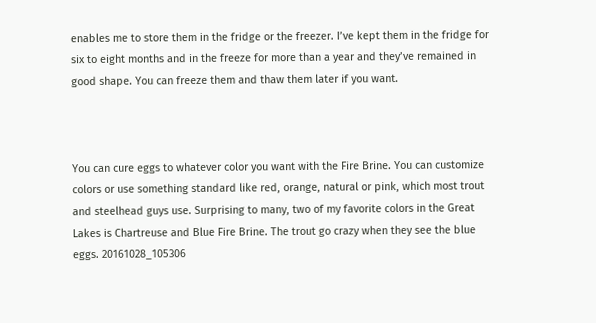enables me to store them in the fridge or the freezer. I’ve kept them in the fridge for six to eight months and in the freeze for more than a year and they’ve remained in good shape. You can freeze them and thaw them later if you want.



You can cure eggs to whatever color you want with the Fire Brine. You can customize colors or use something standard like red, orange, natural or pink, which most trout and steelhead guys use. Surprising to many, two of my favorite colors in the Great Lakes is Chartreuse and Blue Fire Brine. The trout go crazy when they see the blue eggs. 20161028_105306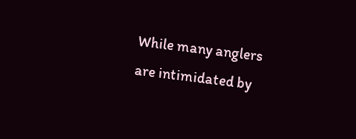While many anglers are intimidated by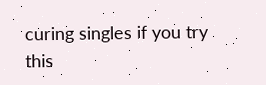curing singles if you try this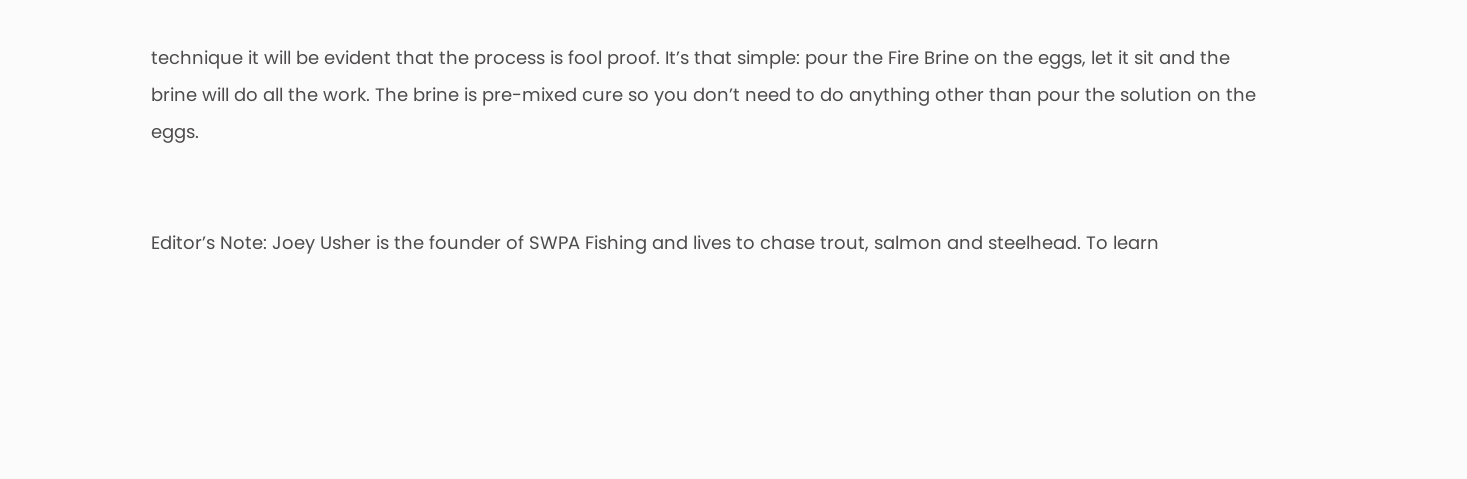technique it will be evident that the process is fool proof. It’s that simple: pour the Fire Brine on the eggs, let it sit and the brine will do all the work. The brine is pre-mixed cure so you don’t need to do anything other than pour the solution on the eggs.


Editor’s Note: Joey Usher is the founder of SWPA Fishing and lives to chase trout, salmon and steelhead. To learn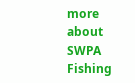more about SWPA Fishing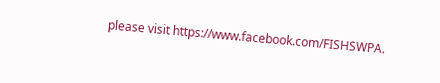please visit https://www.facebook.com/FISHSWPA.